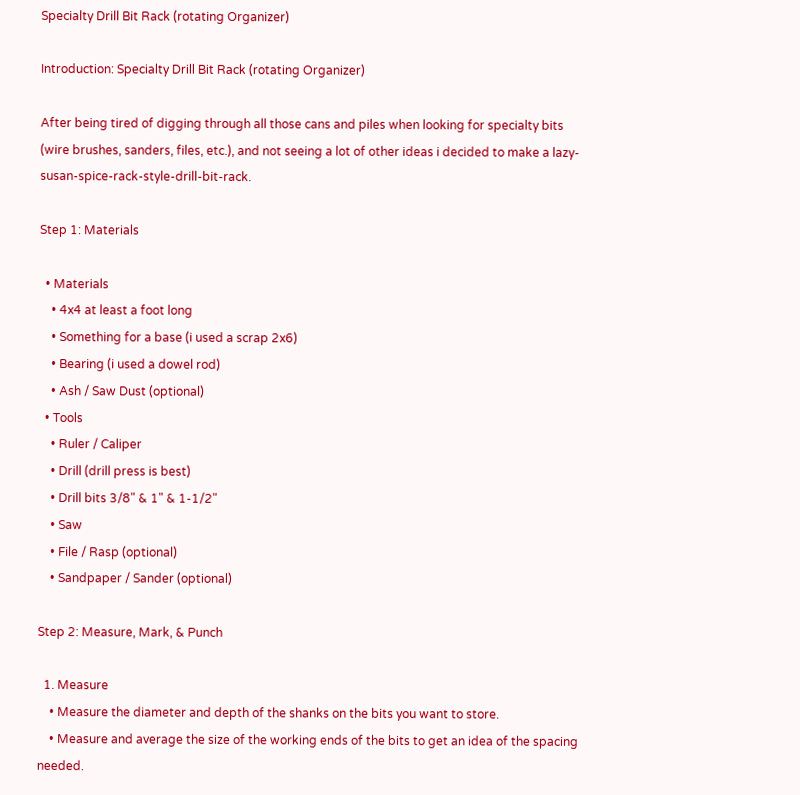Specialty Drill Bit Rack (rotating Organizer)

Introduction: Specialty Drill Bit Rack (rotating Organizer)

After being tired of digging through all those cans and piles when looking for specialty bits (wire brushes, sanders, files, etc.), and not seeing a lot of other ideas i decided to make a lazy-susan-spice-rack-style-drill-bit-rack.

Step 1: Materials

  • Materials
    • 4x4 at least a foot long
    • Something for a base (i used a scrap 2x6)
    • Bearing (i used a dowel rod)
    • Ash / Saw Dust (optional)
  • Tools
    • Ruler / Caliper
    • Drill (drill press is best)
    • Drill bits 3/8" & 1" & 1-1/2"
    • Saw
    • File / Rasp (optional)
    • Sandpaper / Sander (optional)

Step 2: Measure, Mark, & Punch

  1. Measure
    • Measure the diameter and depth of the shanks on the bits you want to store.
    • Measure and average the size of the working ends of the bits to get an idea of the spacing needed.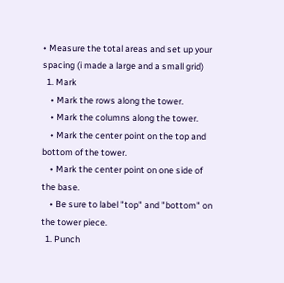• Measure the total areas and set up your spacing (i made a large and a small grid)
  1. Mark
    • Mark the rows along the tower.
    • Mark the columns along the tower.
    • Mark the center point on the top and bottom of the tower.
    • Mark the center point on one side of the base.
    • Be sure to label "top" and "bottom" on the tower piece.
  1. Punch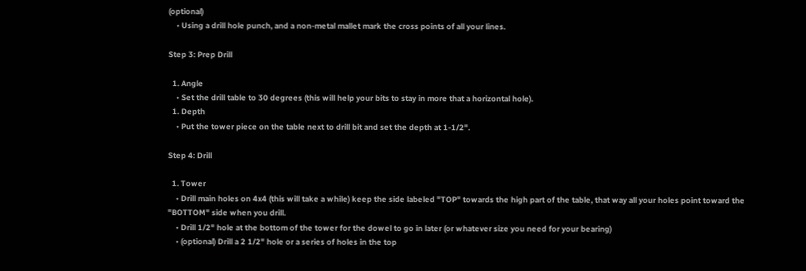(optional)
    • Using a drill hole punch, and a non-metal mallet mark the cross points of all your lines.

Step 3: Prep Drill

  1. Angle
    • Set the drill table to 30 degrees (this will help your bits to stay in more that a horizontal hole).
  1. Depth
    • Put the tower piece on the table next to drill bit and set the depth at 1-1/2".

Step 4: Drill

  1. Tower
    • Drill main holes on 4x4 (this will take a while) keep the side labeled "TOP" towards the high part of the table, that way all your holes point toward the "BOTTOM" side when you drill.
    • Drill 1/2" hole at the bottom of the tower for the dowel to go in later (or whatever size you need for your bearing)
    • (optional) Drill a 2 1/2" hole or a series of holes in the top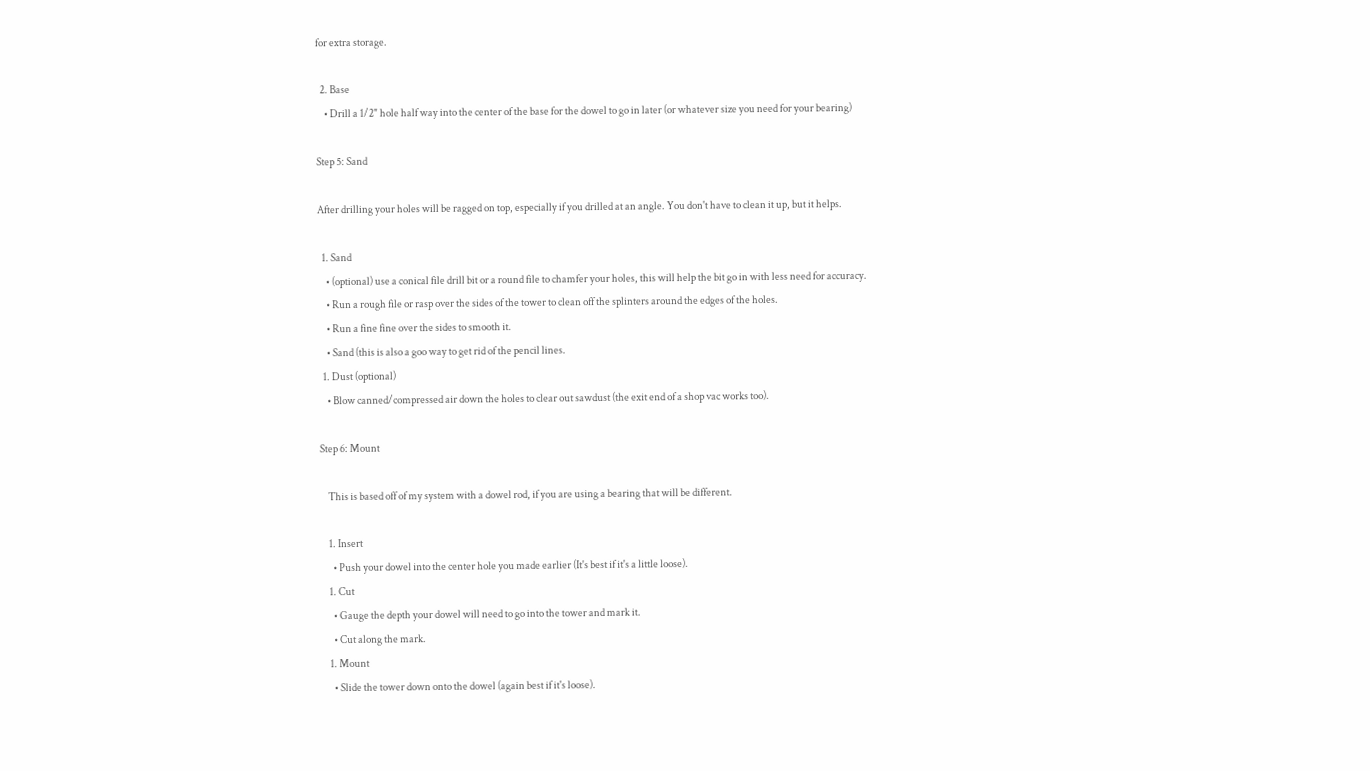for extra storage.

  2. Base
    • Drill a 1/2" hole half way into the center of the base for the dowel to go in later (or whatever size you need for your bearing)

Step 5: Sand

After drilling your holes will be ragged on top, especially if you drilled at an angle. You don't have to clean it up, but it helps.

  1. Sand
    • (optional) use a conical file drill bit or a round file to chamfer your holes, this will help the bit go in with less need for accuracy.
    • Run a rough file or rasp over the sides of the tower to clean off the splinters around the edges of the holes.
    • Run a fine fine over the sides to smooth it.
    • Sand (this is also a goo way to get rid of the pencil lines.
  1. Dust (optional)
    • Blow canned/compressed air down the holes to clear out sawdust (the exit end of a shop vac works too).

Step 6: Mount

    This is based off of my system with a dowel rod, if you are using a bearing that will be different.

    1. Insert
      • Push your dowel into the center hole you made earlier (It's best if it's a little loose).
    1. Cut
      • Gauge the depth your dowel will need to go into the tower and mark it.
      • Cut along the mark.
    1. Mount
      • Slide the tower down onto the dowel (again best if it's loose).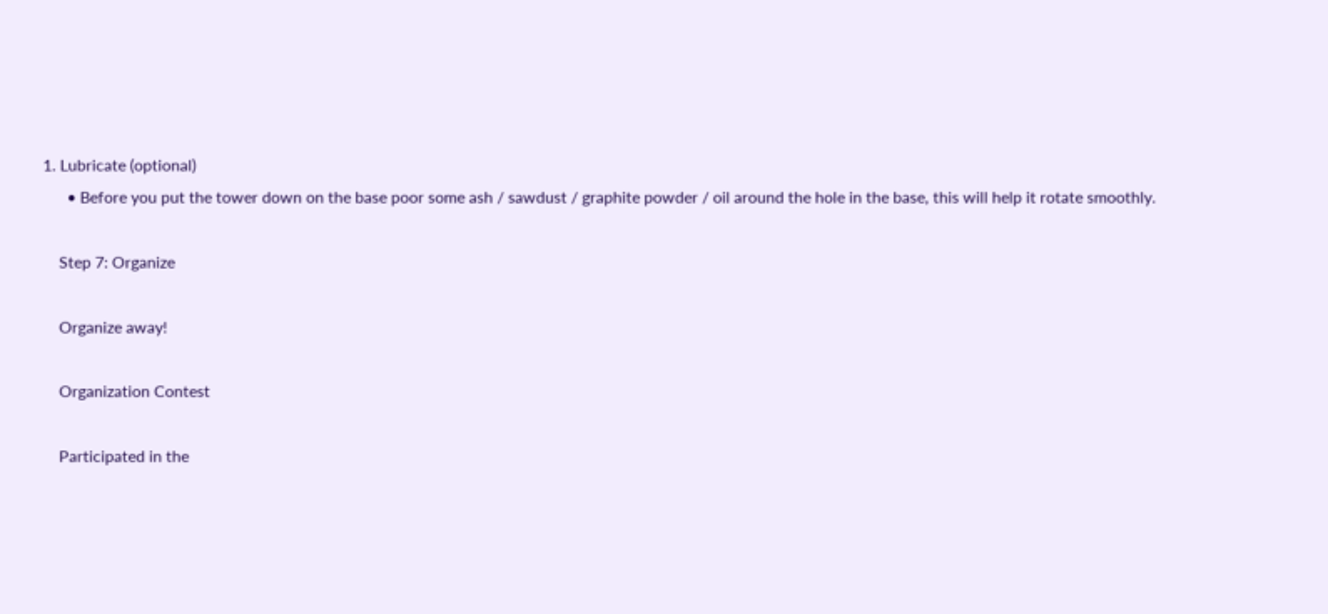1. Lubricate (optional)
      • Before you put the tower down on the base poor some ash / sawdust / graphite powder / oil around the hole in the base, this will help it rotate smoothly.

    Step 7: Organize

    Organize away!

    Organization Contest

    Participated in the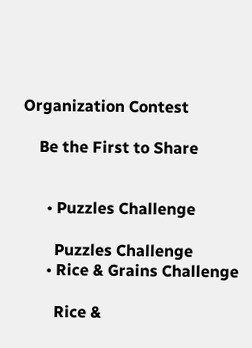Organization Contest

    Be the First to Share


      • Puzzles Challenge

        Puzzles Challenge
      • Rice & Grains Challenge

        Rice &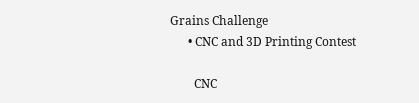Grains Challenge
      • CNC and 3D Printing Contest

        CNC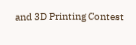and 3D Printing Contest